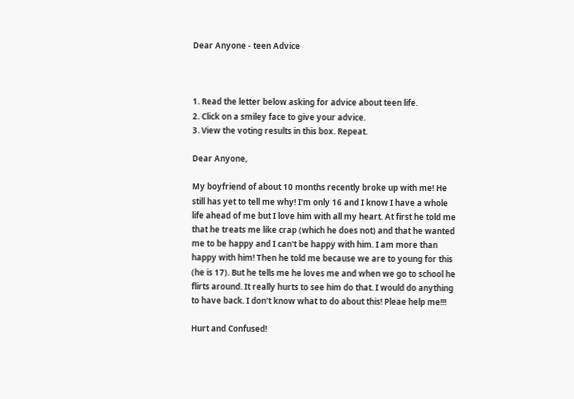Dear Anyone - teen Advice



1. Read the letter below asking for advice about teen life.
2. Click on a smiley face to give your advice.
3. View the voting results in this box. Repeat.

Dear Anyone,

My boyfriend of about 10 months recently broke up with me! He still has yet to tell me why! I'm only 16 and I know I have a whole life ahead of me but I love him with all my heart. At first he told me that he treats me like crap (which he does not) and that he wanted me to be happy and I can't be happy with him. I am more than happy with him! Then he told me because we are to young for this (he is 17). But he tells me he loves me and when we go to school he flirts around. It really hurts to see him do that. I would do anything to have back. I don't know what to do about this! Pleae help me!!!

Hurt and Confused!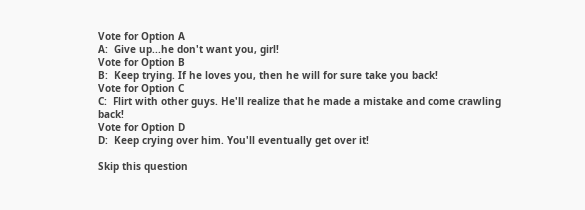Vote for Option A
A:  Give up...he don't want you, girl!
Vote for Option B
B:  Keep trying. If he loves you, then he will for sure take you back!
Vote for Option C
C:  Flirt with other guys. He'll realize that he made a mistake and come crawling back!
Vote for Option D
D:  Keep crying over him. You'll eventually get over it!

Skip this question